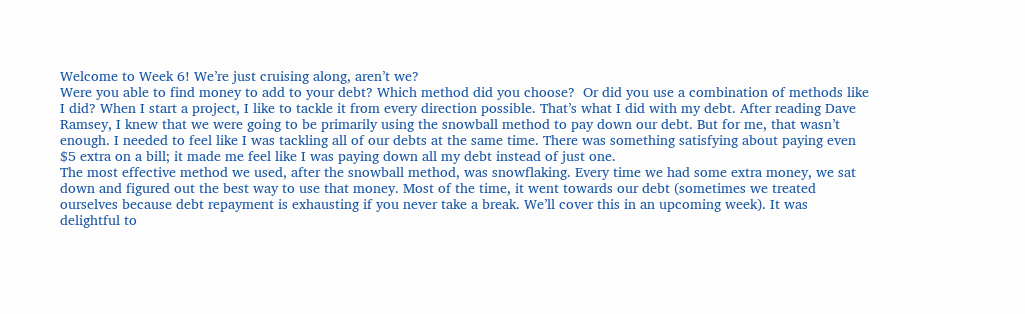Welcome to Week 6! We’re just cruising along, aren’t we?
Were you able to find money to add to your debt? Which method did you choose?  Or did you use a combination of methods like I did? When I start a project, I like to tackle it from every direction possible. That’s what I did with my debt. After reading Dave Ramsey, I knew that we were going to be primarily using the snowball method to pay down our debt. But for me, that wasn’t enough. I needed to feel like I was tackling all of our debts at the same time. There was something satisfying about paying even $5 extra on a bill; it made me feel like I was paying down all my debt instead of just one.
The most effective method we used, after the snowball method, was snowflaking. Every time we had some extra money, we sat down and figured out the best way to use that money. Most of the time, it went towards our debt (sometimes we treated ourselves because debt repayment is exhausting if you never take a break. We’ll cover this in an upcoming week). It was delightful to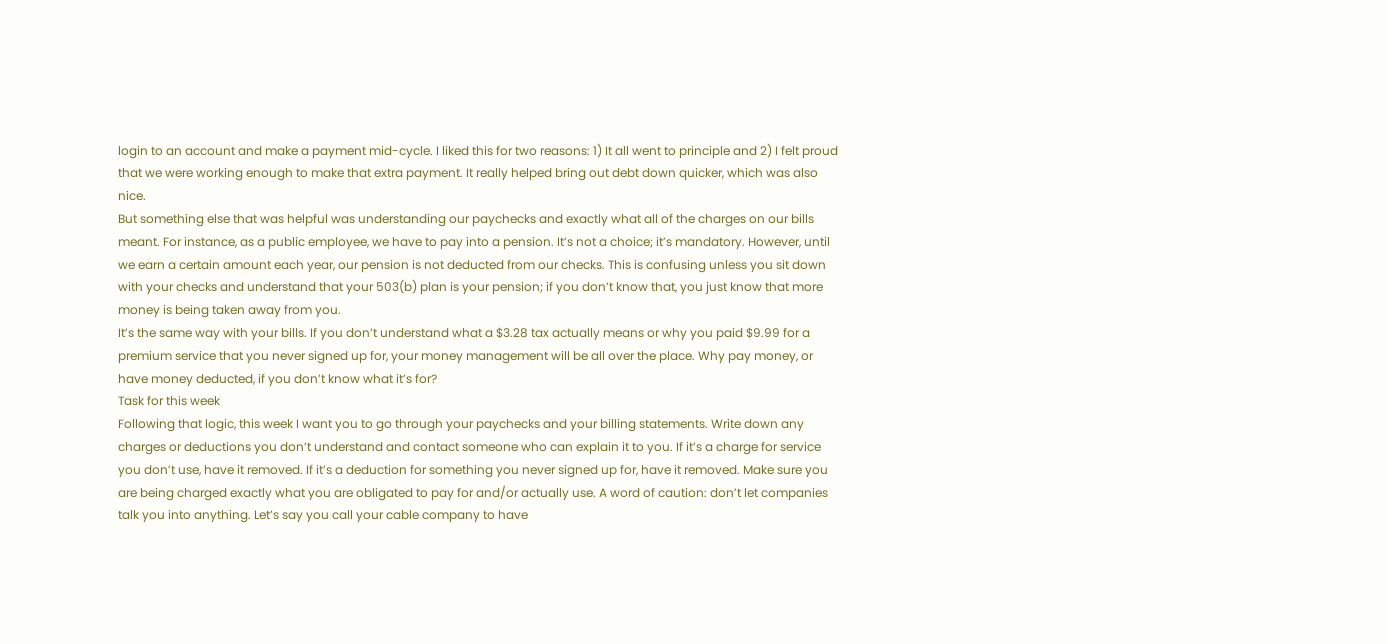login to an account and make a payment mid-cycle. I liked this for two reasons: 1) It all went to principle and 2) I felt proud that we were working enough to make that extra payment. It really helped bring out debt down quicker, which was also nice.
But something else that was helpful was understanding our paychecks and exactly what all of the charges on our bills meant. For instance, as a public employee, we have to pay into a pension. It’s not a choice; it’s mandatory. However, until we earn a certain amount each year, our pension is not deducted from our checks. This is confusing unless you sit down with your checks and understand that your 503(b) plan is your pension; if you don’t know that, you just know that more money is being taken away from you.
It’s the same way with your bills. If you don’t understand what a $3.28 tax actually means or why you paid $9.99 for a premium service that you never signed up for, your money management will be all over the place. Why pay money, or have money deducted, if you don’t know what it’s for?
Task for this week
Following that logic, this week I want you to go through your paychecks and your billing statements. Write down any charges or deductions you don’t understand and contact someone who can explain it to you. If it’s a charge for service you don’t use, have it removed. If it’s a deduction for something you never signed up for, have it removed. Make sure you are being charged exactly what you are obligated to pay for and/or actually use. A word of caution: don’t let companies talk you into anything. Let’s say you call your cable company to have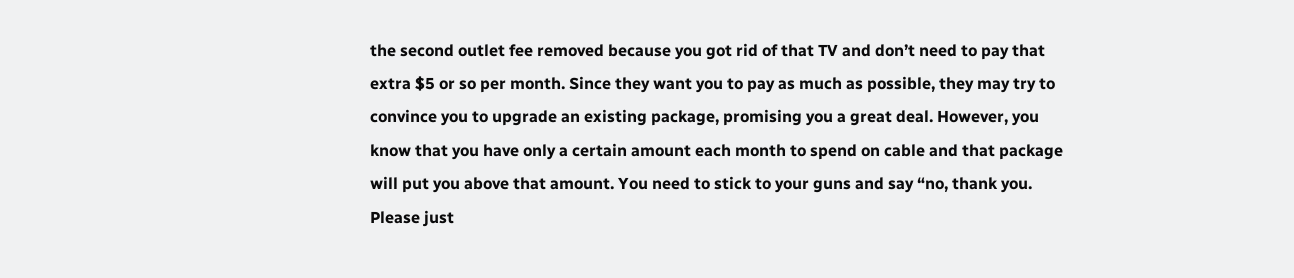the second outlet fee removed because you got rid of that TV and don’t need to pay that extra $5 or so per month. Since they want you to pay as much as possible, they may try to convince you to upgrade an existing package, promising you a great deal. However, you know that you have only a certain amount each month to spend on cable and that package will put you above that amount. You need to stick to your guns and say “no, thank you. Please just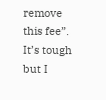remove this fee”. It’s tough but I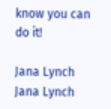know you can do it!

Jana Lynch
Jana Lynch